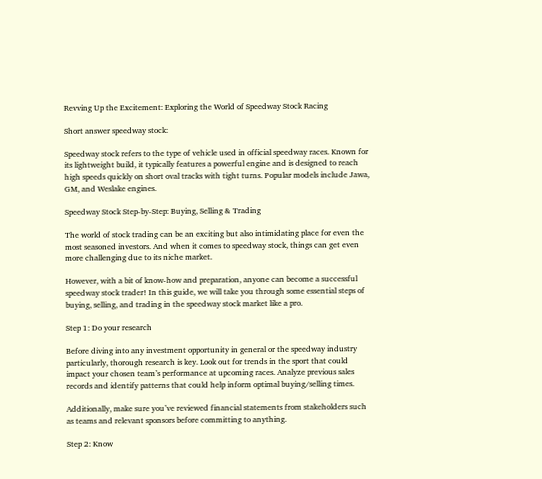Revving Up the Excitement: Exploring the World of Speedway Stock Racing

Short answer speedway stock:

Speedway stock refers to the type of vehicle used in official speedway races. Known for its lightweight build, it typically features a powerful engine and is designed to reach high speeds quickly on short oval tracks with tight turns. Popular models include Jawa, GM, and Weslake engines.

Speedway Stock Step-by-Step: Buying, Selling & Trading

The world of stock trading can be an exciting but also intimidating place for even the most seasoned investors. And when it comes to speedway stock, things can get even more challenging due to its niche market.

However, with a bit of know-how and preparation, anyone can become a successful speedway stock trader! In this guide, we will take you through some essential steps of buying, selling, and trading in the speedway stock market like a pro.

Step 1: Do your research

Before diving into any investment opportunity in general or the speedway industry particularly, thorough research is key. Look out for trends in the sport that could impact your chosen team’s performance at upcoming races. Analyze previous sales records and identify patterns that could help inform optimal buying/selling times.

Additionally, make sure you’ve reviewed financial statements from stakeholders such as teams and relevant sponsors before committing to anything.

Step 2: Know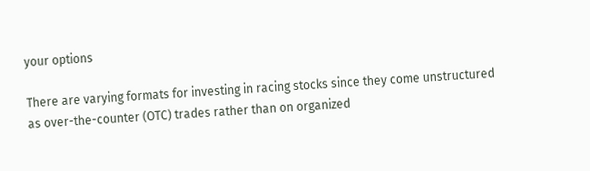your options

There are varying formats for investing in racing stocks since they come unstructured as over-the-counter (OTC) trades rather than on organized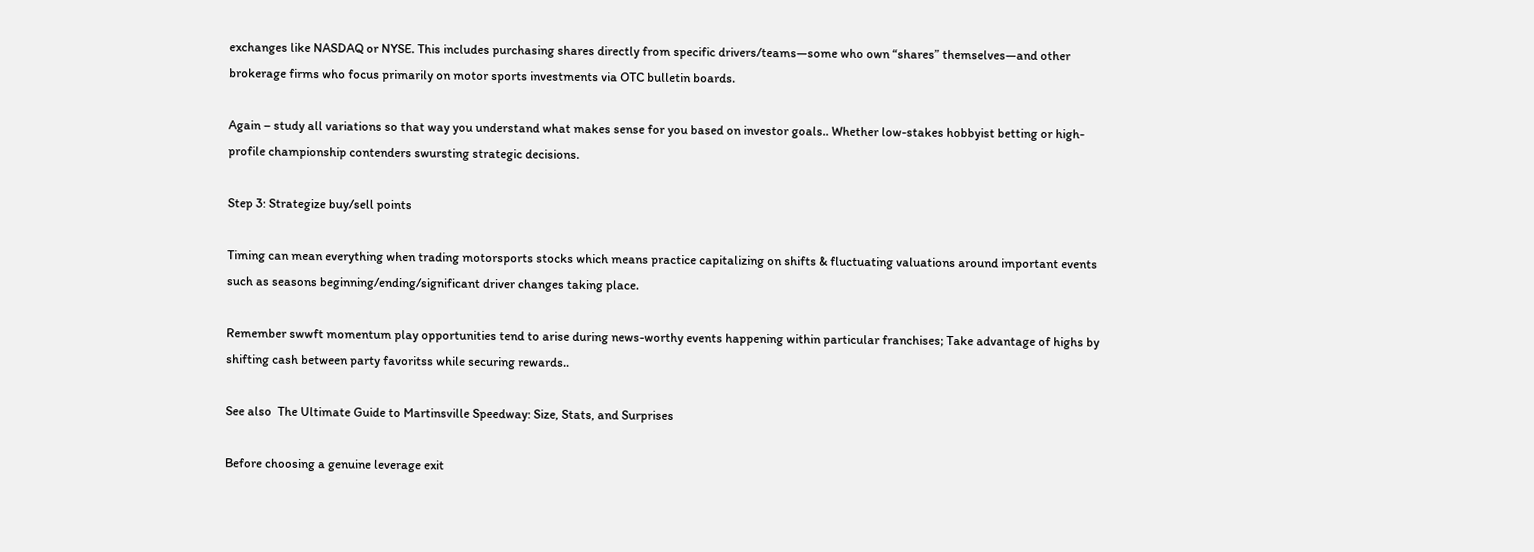exchanges like NASDAQ or NYSE. This includes purchasing shares directly from specific drivers/teams—some who own “shares” themselves—and other brokerage firms who focus primarily on motor sports investments via OTC bulletin boards.

Again – study all variations so that way you understand what makes sense for you based on investor goals.. Whether low-stakes hobbyist betting or high-profile championship contenders swursting strategic decisions.

Step 3: Strategize buy/sell points

Timing can mean everything when trading motorsports stocks which means practice capitalizing on shifts & fluctuating valuations around important events such as seasons beginning/ending/significant driver changes taking place.

Remember swwft momentum play opportunities tend to arise during news-worthy events happening within particular franchises; Take advantage of highs by shifting cash between party favoritss while securing rewards..

See also  The Ultimate Guide to Martinsville Speedway: Size, Stats, and Surprises

Before choosing a genuine leverage exit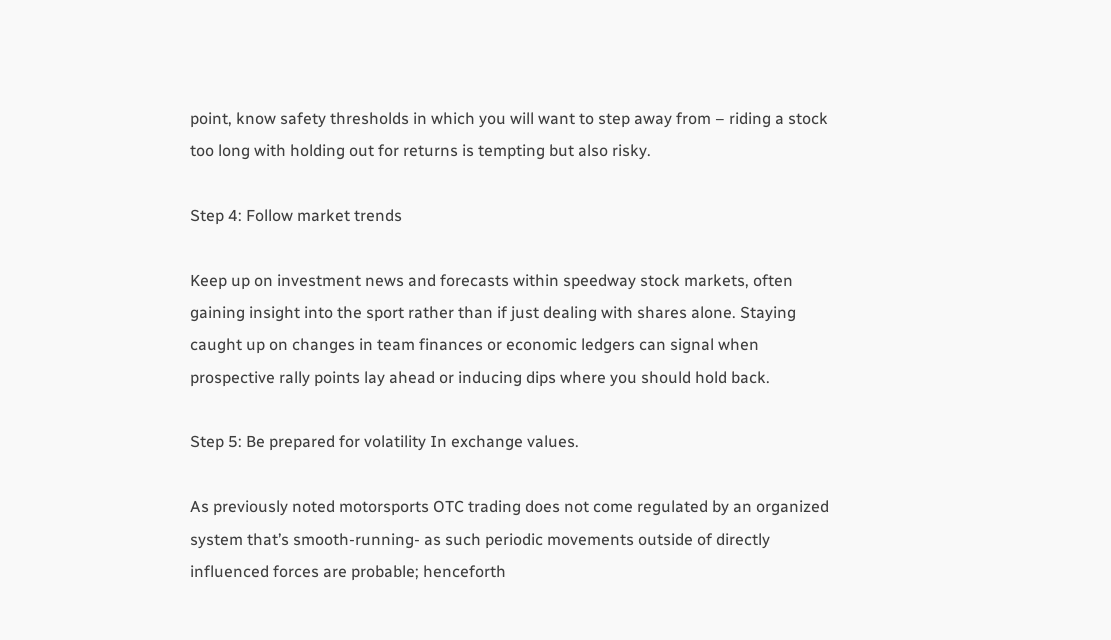point, know safety thresholds in which you will want to step away from – riding a stock too long with holding out for returns is tempting but also risky.

Step 4: Follow market trends

Keep up on investment news and forecasts within speedway stock markets, often gaining insight into the sport rather than if just dealing with shares alone. Staying caught up on changes in team finances or economic ledgers can signal when prospective rally points lay ahead or inducing dips where you should hold back.

Step 5: Be prepared for volatility In exchange values.

As previously noted motorsports OTC trading does not come regulated by an organized system that’s smooth-running- as such periodic movements outside of directly influenced forces are probable; henceforth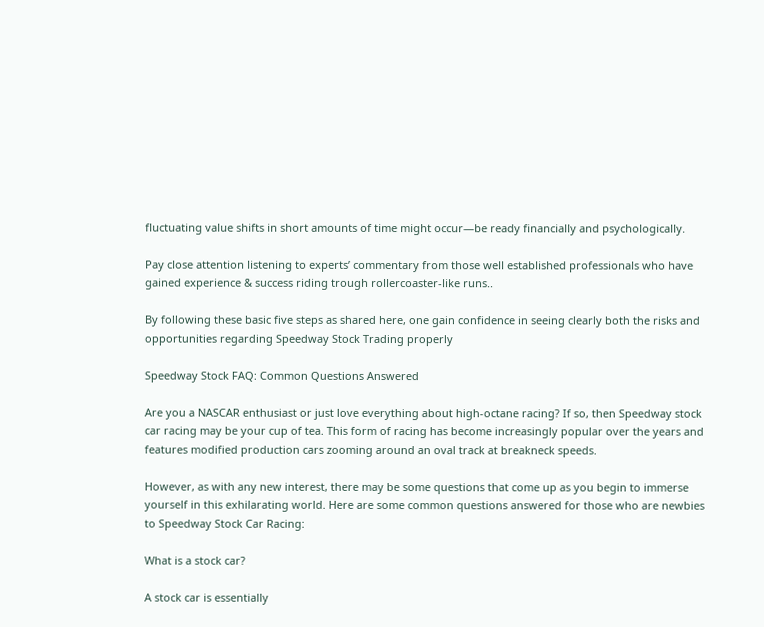fluctuating value shifts in short amounts of time might occur—be ready financially and psychologically.

Pay close attention listening to experts’ commentary from those well established professionals who have gained experience & success riding trough rollercoaster-like runs..

By following these basic five steps as shared here, one gain confidence in seeing clearly both the risks and opportunities regarding Speedway Stock Trading properly

Speedway Stock FAQ: Common Questions Answered

Are you a NASCAR enthusiast or just love everything about high-octane racing? If so, then Speedway stock car racing may be your cup of tea. This form of racing has become increasingly popular over the years and features modified production cars zooming around an oval track at breakneck speeds.

However, as with any new interest, there may be some questions that come up as you begin to immerse yourself in this exhilarating world. Here are some common questions answered for those who are newbies to Speedway Stock Car Racing:

What is a stock car?

A stock car is essentially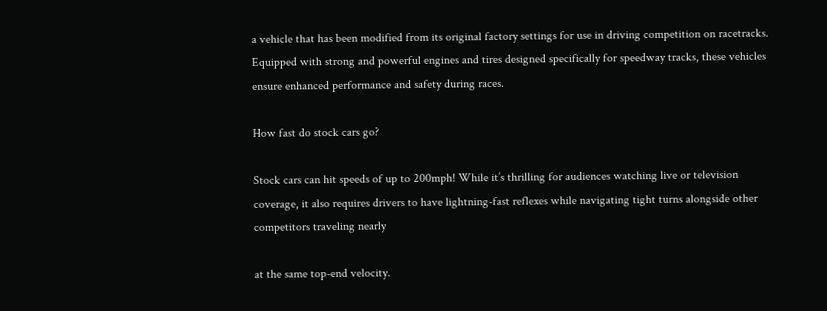a vehicle that has been modified from its original factory settings for use in driving competition on racetracks. Equipped with strong and powerful engines and tires designed specifically for speedway tracks, these vehicles ensure enhanced performance and safety during races.

How fast do stock cars go?

Stock cars can hit speeds of up to 200mph! While it’s thrilling for audiences watching live or television coverage, it also requires drivers to have lightning-fast reflexes while navigating tight turns alongside other competitors traveling nearly

at the same top-end velocity.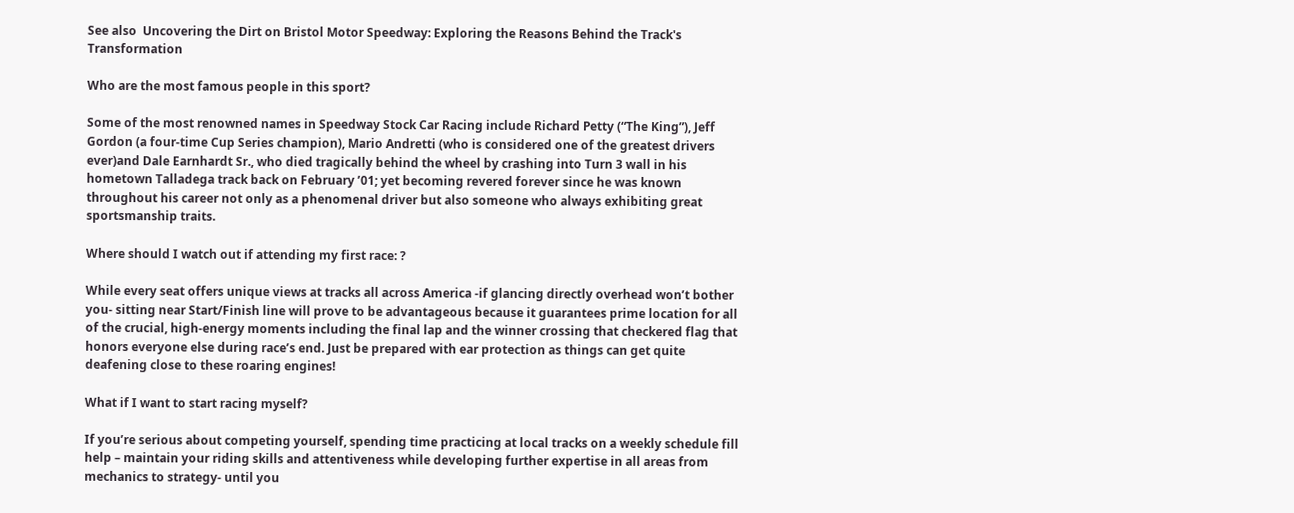See also  Uncovering the Dirt on Bristol Motor Speedway: Exploring the Reasons Behind the Track's Transformation

Who are the most famous people in this sport?

Some of the most renowned names in Speedway Stock Car Racing include Richard Petty (“The King”), Jeff Gordon (a four-time Cup Series champion), Mario Andretti (who is considered one of the greatest drivers ever)and Dale Earnhardt Sr., who died tragically behind the wheel by crashing into Turn 3 wall in his hometown Talladega track back on February ’01; yet becoming revered forever since he was known throughout his career not only as a phenomenal driver but also someone who always exhibiting great sportsmanship traits.

Where should I watch out if attending my first race: ?

While every seat offers unique views at tracks all across America -if glancing directly overhead won’t bother you- sitting near Start/Finish line will prove to be advantageous because it guarantees prime location for all of the crucial, high-energy moments including the final lap and the winner crossing that checkered flag that honors everyone else during race’s end. Just be prepared with ear protection as things can get quite deafening close to these roaring engines!

What if I want to start racing myself?

If you’re serious about competing yourself, spending time practicing at local tracks on a weekly schedule fill help – maintain your riding skills and attentiveness while developing further expertise in all areas from mechanics to strategy- until you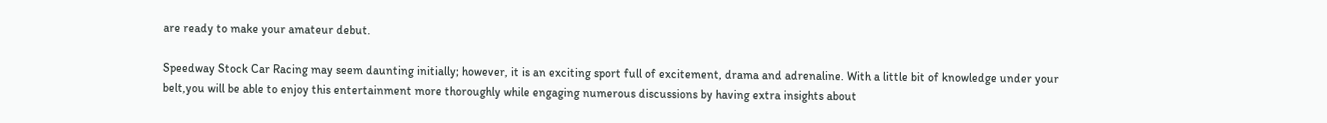are ready to make your amateur debut.

Speedway Stock Car Racing may seem daunting initially; however, it is an exciting sport full of excitement, drama and adrenaline. With a little bit of knowledge under your belt,you will be able to enjoy this entertainment more thoroughly while engaging numerous discussions by having extra insights about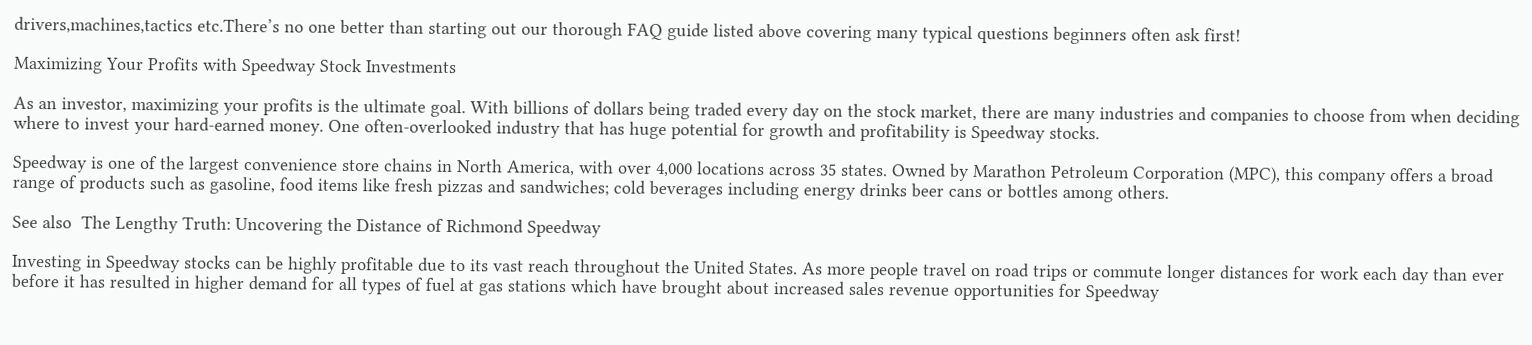drivers,machines,tactics etc.There’s no one better than starting out our thorough FAQ guide listed above covering many typical questions beginners often ask first!

Maximizing Your Profits with Speedway Stock Investments

As an investor, maximizing your profits is the ultimate goal. With billions of dollars being traded every day on the stock market, there are many industries and companies to choose from when deciding where to invest your hard-earned money. One often-overlooked industry that has huge potential for growth and profitability is Speedway stocks.

Speedway is one of the largest convenience store chains in North America, with over 4,000 locations across 35 states. Owned by Marathon Petroleum Corporation (MPC), this company offers a broad range of products such as gasoline, food items like fresh pizzas and sandwiches; cold beverages including energy drinks beer cans or bottles among others.

See also  The Lengthy Truth: Uncovering the Distance of Richmond Speedway

Investing in Speedway stocks can be highly profitable due to its vast reach throughout the United States. As more people travel on road trips or commute longer distances for work each day than ever before it has resulted in higher demand for all types of fuel at gas stations which have brought about increased sales revenue opportunities for Speedway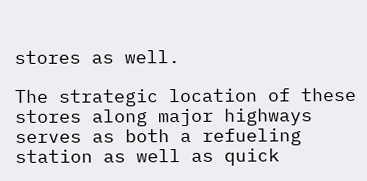stores as well.

The strategic location of these stores along major highways serves as both a refueling station as well as quick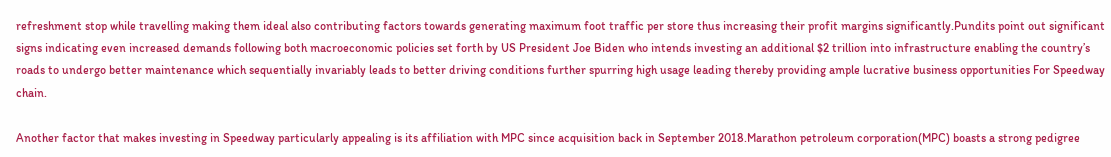refreshment stop while travelling making them ideal also contributing factors towards generating maximum foot traffic per store thus increasing their profit margins significantly.Pundits point out significant signs indicating even increased demands following both macroeconomic policies set forth by US President Joe Biden who intends investing an additional $2 trillion into infrastructure enabling the country’s roads to undergo better maintenance which sequentially invariably leads to better driving conditions further spurring high usage leading thereby providing ample lucrative business opportunities For Speedway chain.

Another factor that makes investing in Speedway particularly appealing is its affiliation with MPC since acquisition back in September 2018.Marathon petroleum corporation(MPC) boasts a strong pedigree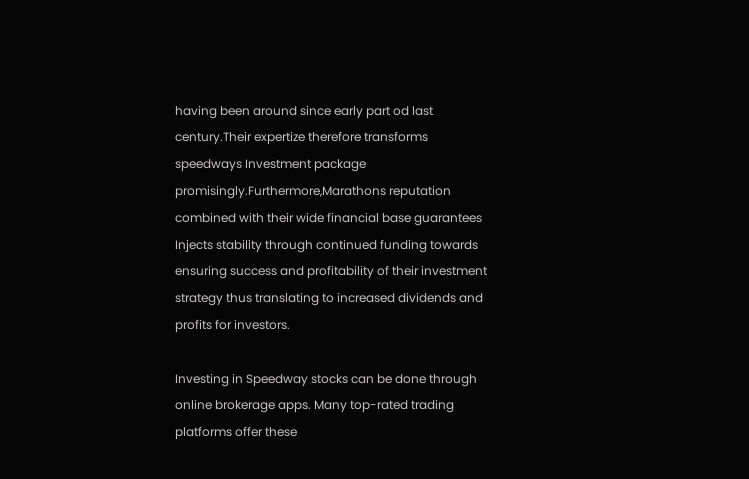having been around since early part od last century.Their expertize therefore transforms speedways Investment package promisingly.Furthermore,Marathons reputation combined with their wide financial base guarantees Injects stability through continued funding towards ensuring success and profitability of their investment strategy thus translating to increased dividends and profits for investors.

Investing in Speedway stocks can be done through online brokerage apps. Many top-rated trading platforms offer these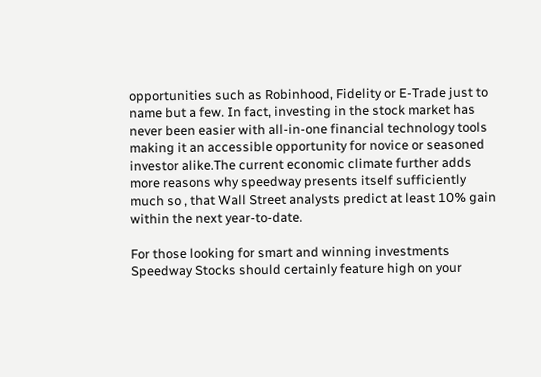opportunities such as Robinhood, Fidelity or E-Trade just to name but a few. In fact, investing in the stock market has never been easier with all-in-one financial technology tools making it an accessible opportunity for novice or seasoned investor alike.The current economic climate further adds more reasons why speedway presents itself sufficiently much so , that Wall Street analysts predict at least 10% gain within the next year-to-date.

For those looking for smart and winning investments Speedway Stocks should certainly feature high on your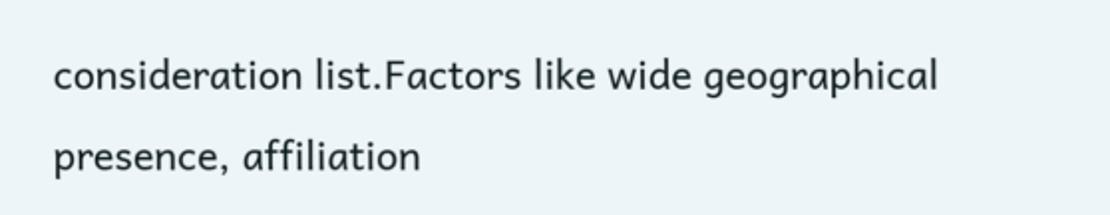consideration list.Factors like wide geographical presence, affiliation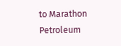to Marathon Petroleum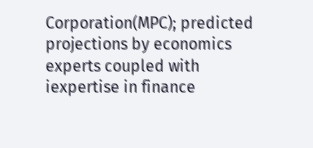Corporation(MPC); predicted projections by economics experts coupled with iexpertise in finance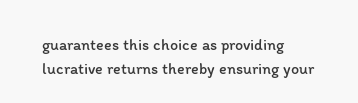guarantees this choice as providing lucrative returns thereby ensuring your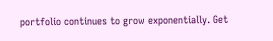portfolio continues to grow exponentially. Get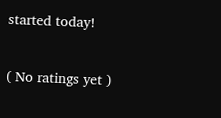started today!

( No ratings yet )